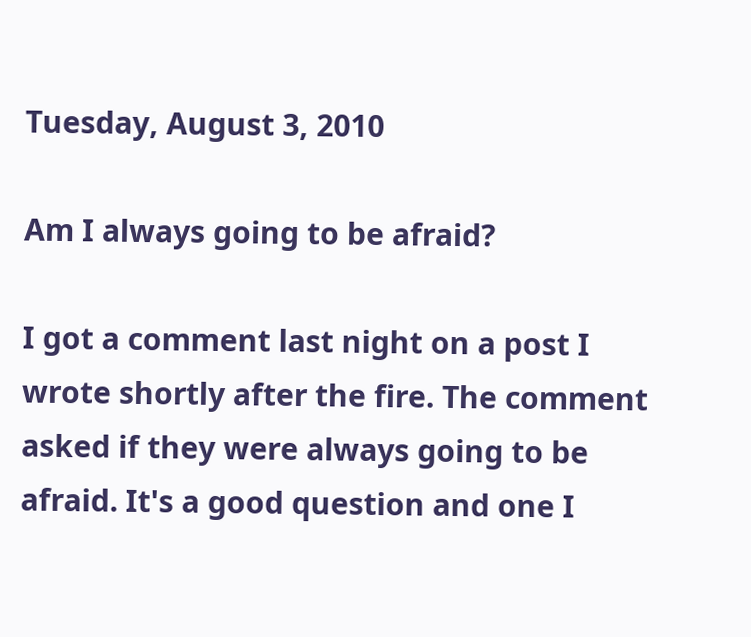Tuesday, August 3, 2010

Am I always going to be afraid?

I got a comment last night on a post I wrote shortly after the fire. The comment asked if they were always going to be afraid. It's a good question and one I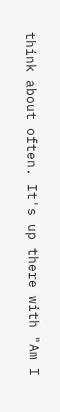think about often. It's up there with "Am I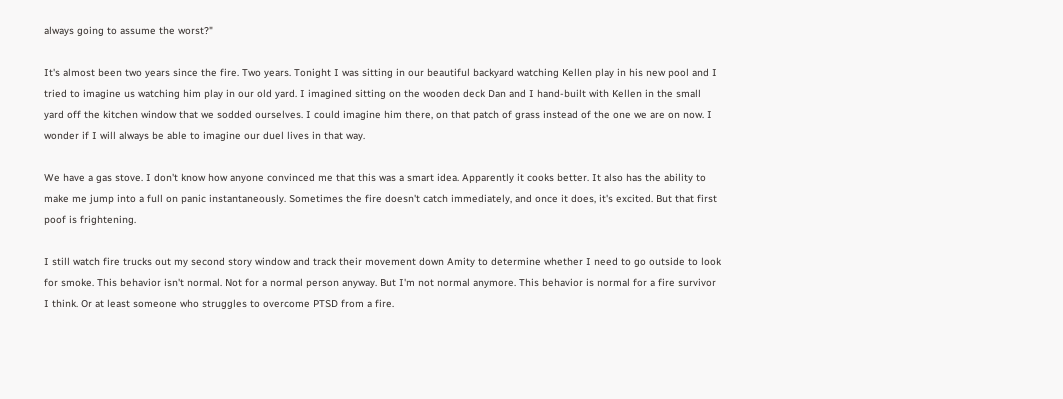always going to assume the worst?"

It's almost been two years since the fire. Two years. Tonight I was sitting in our beautiful backyard watching Kellen play in his new pool and I tried to imagine us watching him play in our old yard. I imagined sitting on the wooden deck Dan and I hand-built with Kellen in the small yard off the kitchen window that we sodded ourselves. I could imagine him there, on that patch of grass instead of the one we are on now. I wonder if I will always be able to imagine our duel lives in that way.

We have a gas stove. I don't know how anyone convinced me that this was a smart idea. Apparently it cooks better. It also has the ability to make me jump into a full on panic instantaneously. Sometimes the fire doesn't catch immediately, and once it does, it's excited. But that first poof is frightening.

I still watch fire trucks out my second story window and track their movement down Amity to determine whether I need to go outside to look for smoke. This behavior isn't normal. Not for a normal person anyway. But I'm not normal anymore. This behavior is normal for a fire survivor I think. Or at least someone who struggles to overcome PTSD from a fire.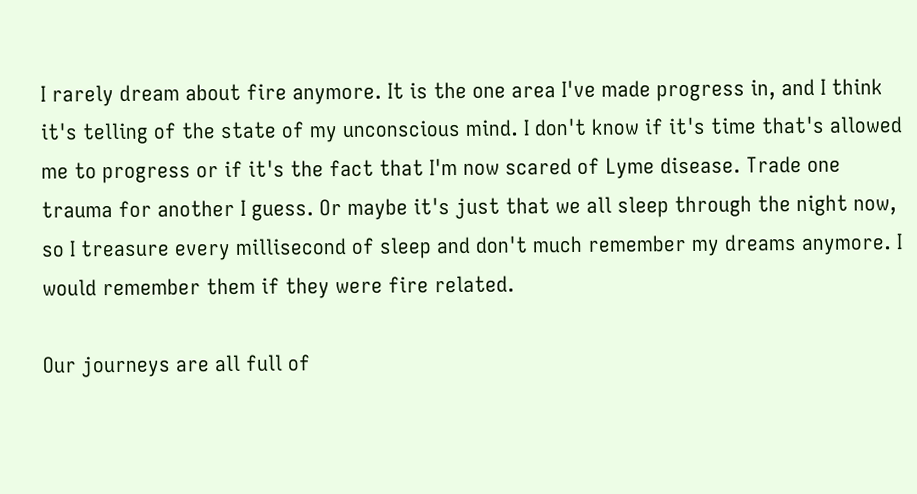I rarely dream about fire anymore. It is the one area I've made progress in, and I think it's telling of the state of my unconscious mind. I don't know if it's time that's allowed me to progress or if it's the fact that I'm now scared of Lyme disease. Trade one trauma for another I guess. Or maybe it's just that we all sleep through the night now, so I treasure every millisecond of sleep and don't much remember my dreams anymore. I would remember them if they were fire related.

Our journeys are all full of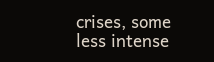crises, some less intense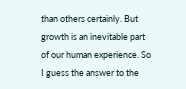than others certainly. But growth is an inevitable part of our human experience. So I guess the answer to the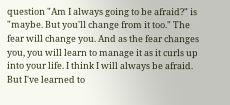question "Am I always going to be afraid?" is "maybe. But you'll change from it too." The fear will change you. And as the fear changes you, you will learn to manage it as it curls up into your life. I think I will always be afraid. But I've learned to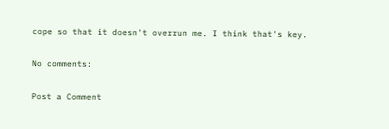cope so that it doesn't overrun me. I think that's key.

No comments:

Post a Comment